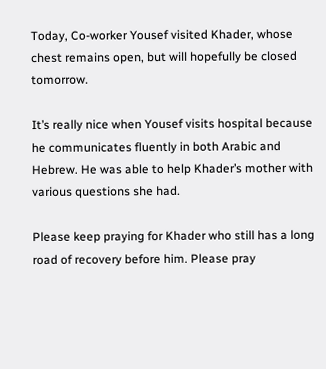Today, Co-worker Yousef visited Khader, whose chest remains open, but will hopefully be closed tomorrow.

It’s really nice when Yousef visits hospital because he communicates fluently in both Arabic and Hebrew. He was able to help Khader’s mother with various questions she had.

Please keep praying for Khader who still has a long road of recovery before him. Please pray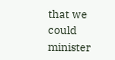that we could minister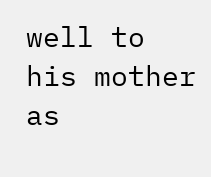well to his mother as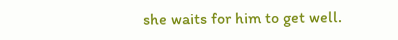she waits for him to get well.